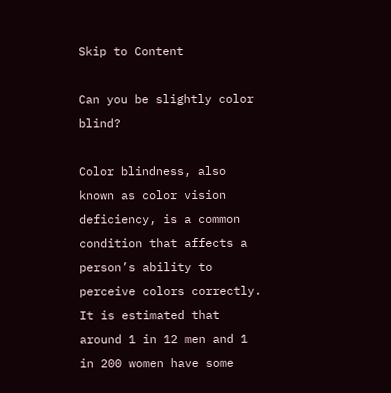Skip to Content

Can you be slightly color blind?

Color blindness, also known as color vision deficiency, is a common condition that affects a person’s ability to perceive colors correctly. It is estimated that around 1 in 12 men and 1 in 200 women have some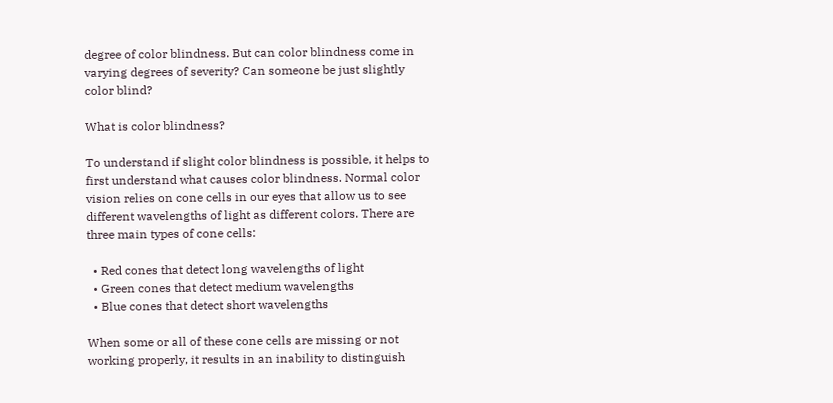degree of color blindness. But can color blindness come in varying degrees of severity? Can someone be just slightly color blind?

What is color blindness?

To understand if slight color blindness is possible, it helps to first understand what causes color blindness. Normal color vision relies on cone cells in our eyes that allow us to see different wavelengths of light as different colors. There are three main types of cone cells:

  • Red cones that detect long wavelengths of light
  • Green cones that detect medium wavelengths
  • Blue cones that detect short wavelengths

When some or all of these cone cells are missing or not working properly, it results in an inability to distinguish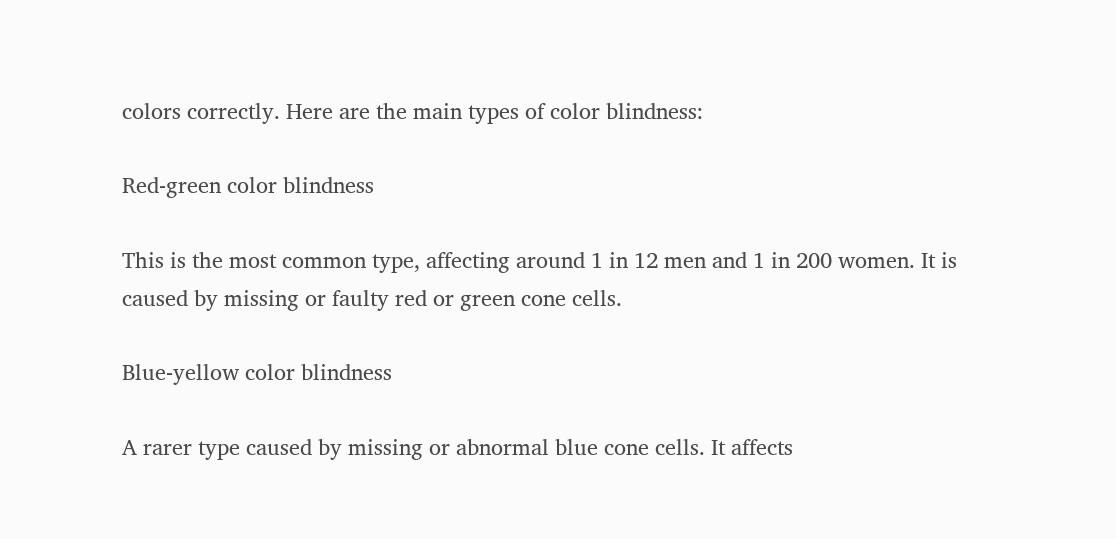colors correctly. Here are the main types of color blindness:

Red-green color blindness

This is the most common type, affecting around 1 in 12 men and 1 in 200 women. It is caused by missing or faulty red or green cone cells.

Blue-yellow color blindness

A rarer type caused by missing or abnormal blue cone cells. It affects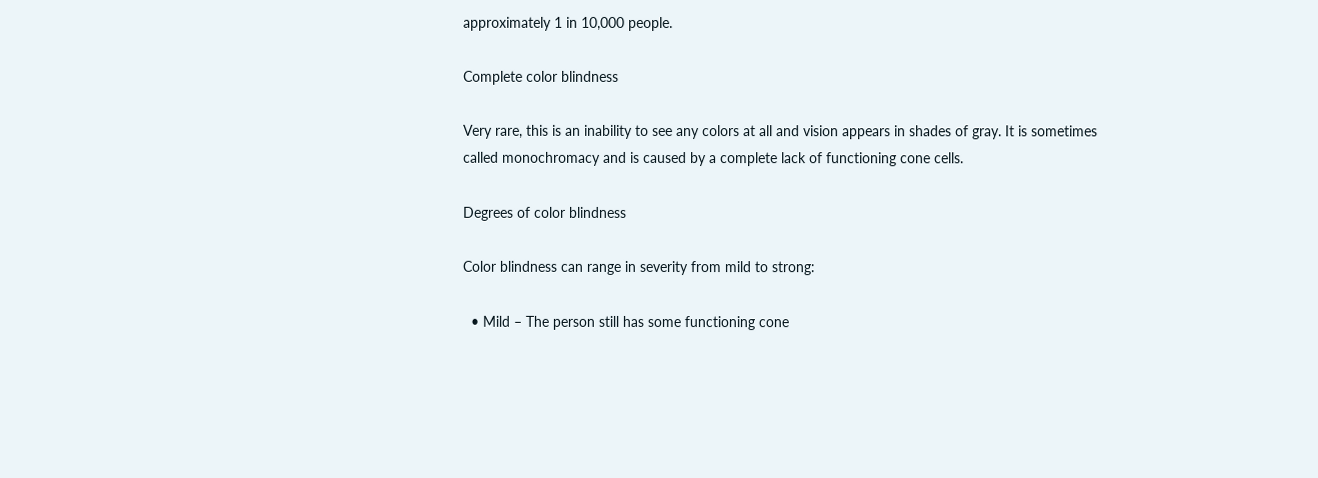approximately 1 in 10,000 people.

Complete color blindness

Very rare, this is an inability to see any colors at all and vision appears in shades of gray. It is sometimes called monochromacy and is caused by a complete lack of functioning cone cells.

Degrees of color blindness

Color blindness can range in severity from mild to strong:

  • Mild – The person still has some functioning cone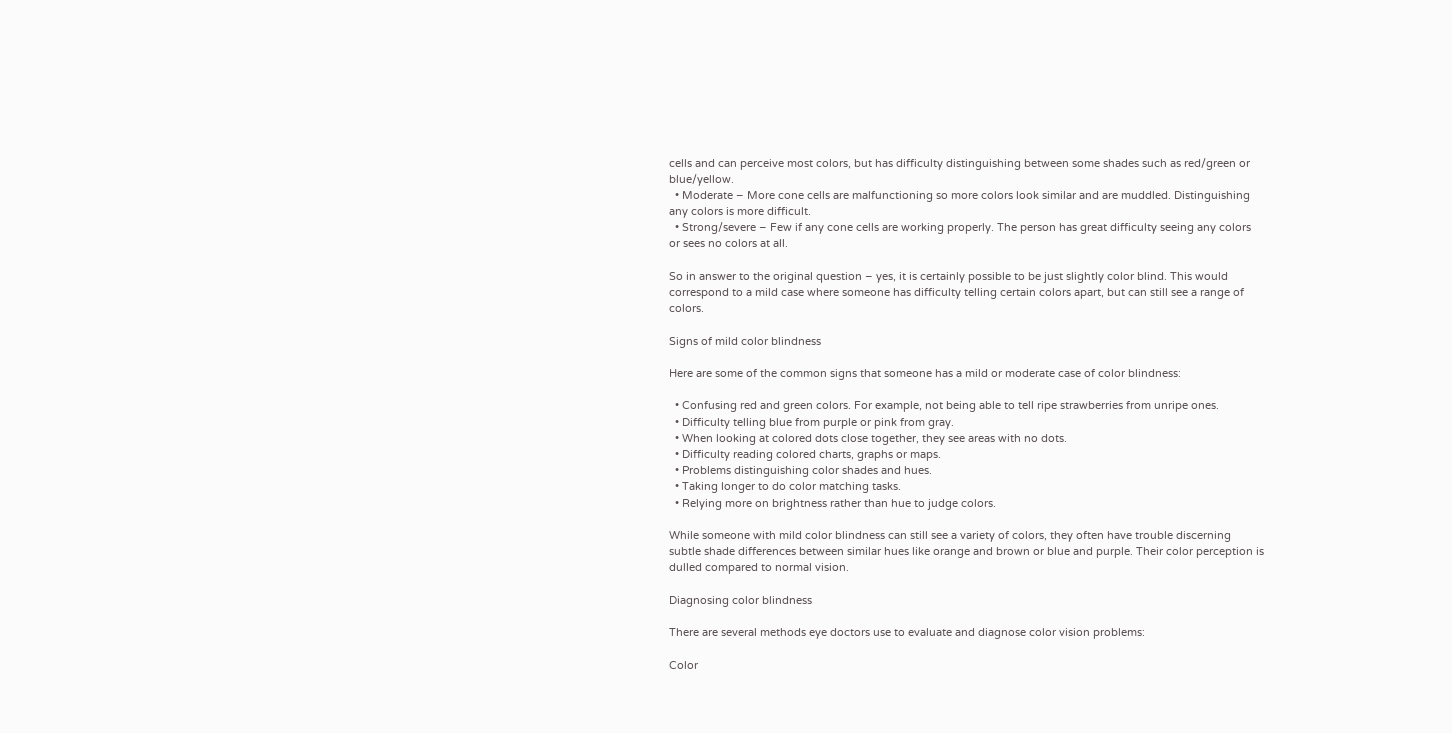cells and can perceive most colors, but has difficulty distinguishing between some shades such as red/green or blue/yellow.
  • Moderate – More cone cells are malfunctioning so more colors look similar and are muddled. Distinguishing any colors is more difficult.
  • Strong/severe – Few if any cone cells are working properly. The person has great difficulty seeing any colors or sees no colors at all.

So in answer to the original question – yes, it is certainly possible to be just slightly color blind. This would correspond to a mild case where someone has difficulty telling certain colors apart, but can still see a range of colors.

Signs of mild color blindness

Here are some of the common signs that someone has a mild or moderate case of color blindness:

  • Confusing red and green colors. For example, not being able to tell ripe strawberries from unripe ones.
  • Difficulty telling blue from purple or pink from gray.
  • When looking at colored dots close together, they see areas with no dots.
  • Difficulty reading colored charts, graphs or maps.
  • Problems distinguishing color shades and hues.
  • Taking longer to do color matching tasks.
  • Relying more on brightness rather than hue to judge colors.

While someone with mild color blindness can still see a variety of colors, they often have trouble discerning subtle shade differences between similar hues like orange and brown or blue and purple. Their color perception is dulled compared to normal vision.

Diagnosing color blindness

There are several methods eye doctors use to evaluate and diagnose color vision problems:

Color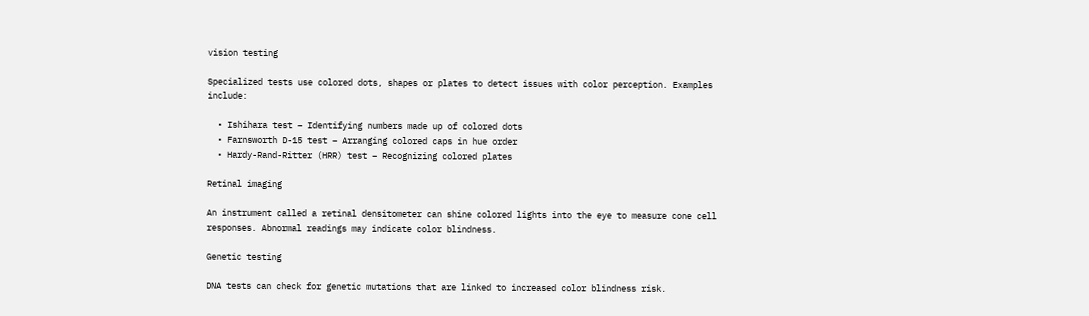vision testing

Specialized tests use colored dots, shapes or plates to detect issues with color perception. Examples include:

  • Ishihara test – Identifying numbers made up of colored dots
  • Farnsworth D-15 test – Arranging colored caps in hue order
  • Hardy-Rand-Ritter (HRR) test – Recognizing colored plates

Retinal imaging

An instrument called a retinal densitometer can shine colored lights into the eye to measure cone cell responses. Abnormal readings may indicate color blindness.

Genetic testing

DNA tests can check for genetic mutations that are linked to increased color blindness risk.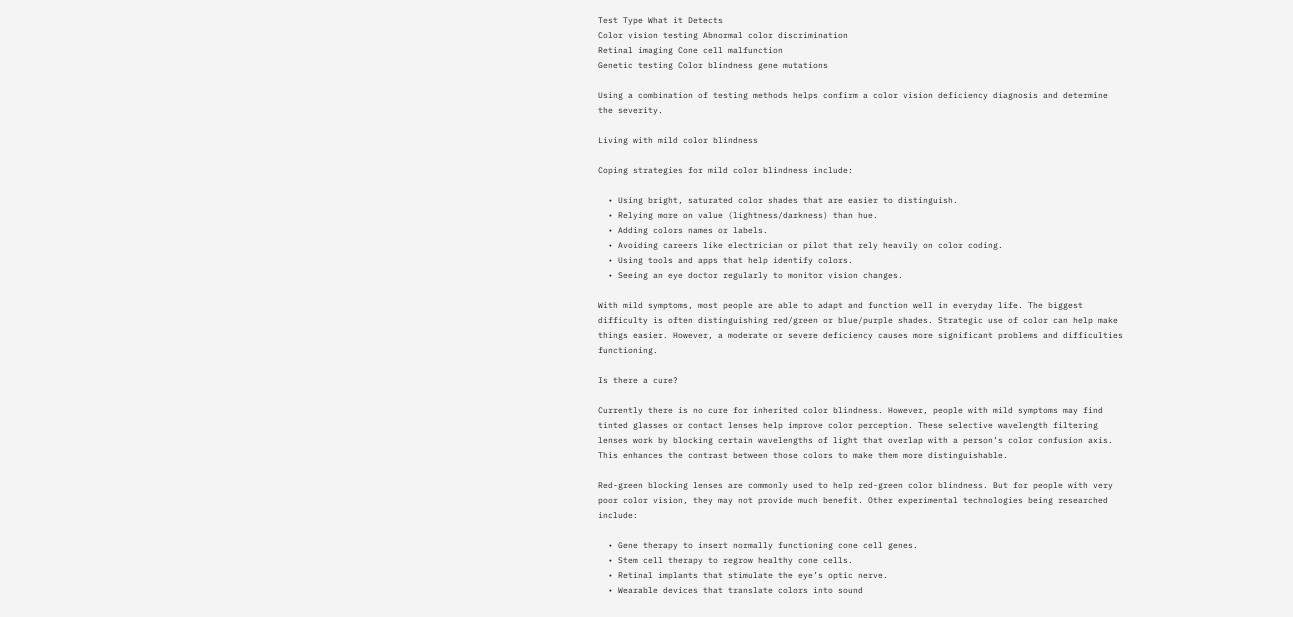Test Type What it Detects
Color vision testing Abnormal color discrimination
Retinal imaging Cone cell malfunction
Genetic testing Color blindness gene mutations

Using a combination of testing methods helps confirm a color vision deficiency diagnosis and determine the severity.

Living with mild color blindness

Coping strategies for mild color blindness include:

  • Using bright, saturated color shades that are easier to distinguish.
  • Relying more on value (lightness/darkness) than hue.
  • Adding colors names or labels.
  • Avoiding careers like electrician or pilot that rely heavily on color coding.
  • Using tools and apps that help identify colors.
  • Seeing an eye doctor regularly to monitor vision changes.

With mild symptoms, most people are able to adapt and function well in everyday life. The biggest difficulty is often distinguishing red/green or blue/purple shades. Strategic use of color can help make things easier. However, a moderate or severe deficiency causes more significant problems and difficulties functioning.

Is there a cure?

Currently there is no cure for inherited color blindness. However, people with mild symptoms may find tinted glasses or contact lenses help improve color perception. These selective wavelength filtering lenses work by blocking certain wavelengths of light that overlap with a person’s color confusion axis. This enhances the contrast between those colors to make them more distinguishable.

Red-green blocking lenses are commonly used to help red-green color blindness. But for people with very poor color vision, they may not provide much benefit. Other experimental technologies being researched include:

  • Gene therapy to insert normally functioning cone cell genes.
  • Stem cell therapy to regrow healthy cone cells.
  • Retinal implants that stimulate the eye’s optic nerve.
  • Wearable devices that translate colors into sound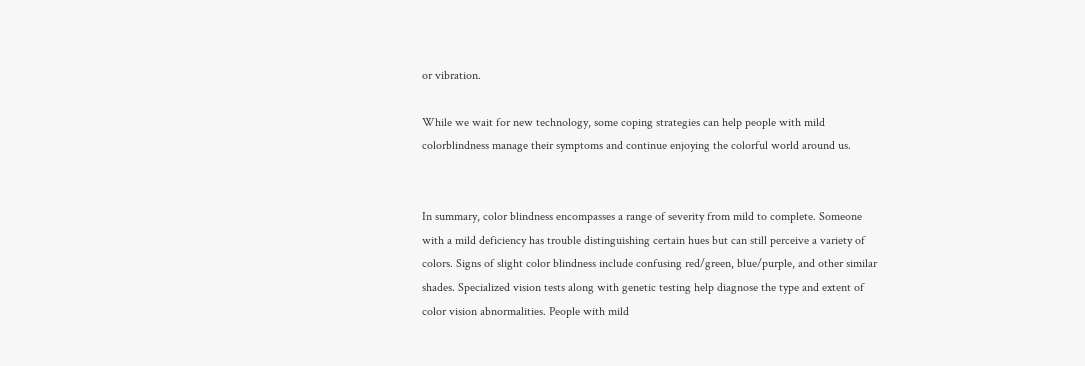or vibration.

While we wait for new technology, some coping strategies can help people with mild colorblindness manage their symptoms and continue enjoying the colorful world around us.


In summary, color blindness encompasses a range of severity from mild to complete. Someone with a mild deficiency has trouble distinguishing certain hues but can still perceive a variety of colors. Signs of slight color blindness include confusing red/green, blue/purple, and other similar shades. Specialized vision tests along with genetic testing help diagnose the type and extent of color vision abnormalities. People with mild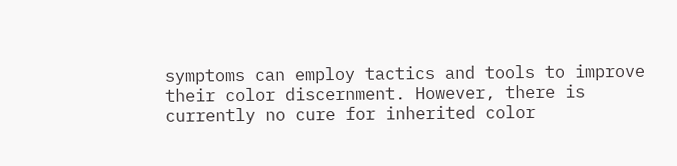symptoms can employ tactics and tools to improve their color discernment. However, there is currently no cure for inherited color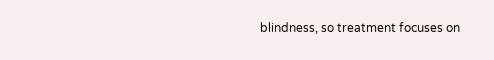blindness, so treatment focuses on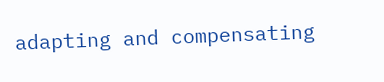adapting and compensating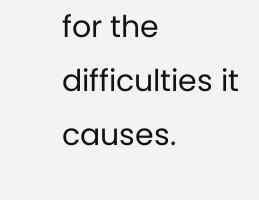for the difficulties it causes.